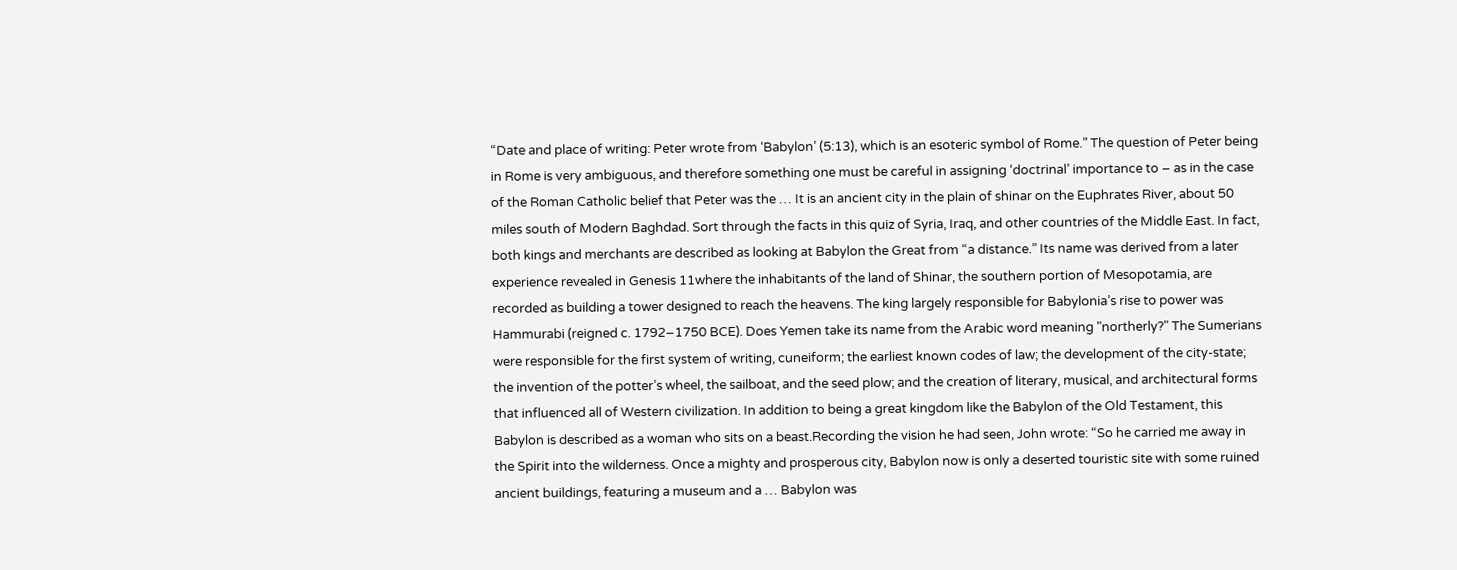“Date and place of writing: Peter wrote from ‘Babylon’ (5:13), which is an esoteric symbol of Rome.” The question of Peter being in Rome is very ambiguous, and therefore something one must be careful in assigning ‘doctrinal’ importance to – as in the case of the Roman Catholic belief that Peter was the … It is an ancient city in the plain of shinar on the Euphrates River, about 50 miles south of Modern Baghdad. Sort through the facts in this quiz of Syria, Iraq, and other countries of the Middle East. In fact, both kings and merchants are described as looking at Babylon the Great from “a distance.” Its name was derived from a later experience revealed in Genesis 11where the inhabitants of the land of Shinar, the southern portion of Mesopotamia, are recorded as building a tower designed to reach the heavens. The king largely responsible for Babylonia’s rise to power was Hammurabi (reigned c. 1792–1750 BCE). Does Yemen take its name from the Arabic word meaning "northerly?" The Sumerians were responsible for the first system of writing, cuneiform; the earliest known codes of law; the development of the city-state; the invention of the potter’s wheel, the sailboat, and the seed plow; and the creation of literary, musical, and architectural forms that influenced all of Western civilization. In addition to being a great kingdom like the Babylon of the Old Testament, this Babylon is described as a woman who sits on a beast.Recording the vision he had seen, John wrote: “So he carried me away in the Spirit into the wilderness. Once a mighty and prosperous city, Babylon now is only a deserted touristic site with some ruined ancient buildings, featuring a museum and a … Babylon was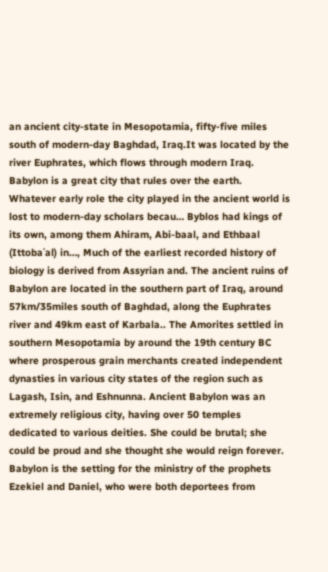an ancient city-state in Mesopotamia, fifty-five miles south of modern-day Baghdad, Iraq.It was located by the river Euphrates, which flows through modern Iraq. Babylon is a great city that rules over the earth. Whatever early role the city played in the ancient world is lost to modern-day scholars becau… Byblos had kings of its own, among them Ahiram, Abi-baal, and Ethbaal (Ittobaʿal) in…, Much of the earliest recorded history of biology is derived from Assyrian and. The ancient ruins of Babylon are located in the southern part of Iraq, around 57km/35miles south of Baghdad, along the Euphrates river and 49km east of Karbala.. The Amorites settled in southern Mesopotamia by around the 19th century BC where prosperous grain merchants created independent dynasties in various city states of the region such as Lagash, Isin, and Eshnunna. Ancient Babylon was an extremely religious city, having over 50 temples dedicated to various deities. She could be brutal; she could be proud and she thought she would reign forever. Babylon is the setting for the ministry of the prophets Ezekiel and Daniel, who were both deportees from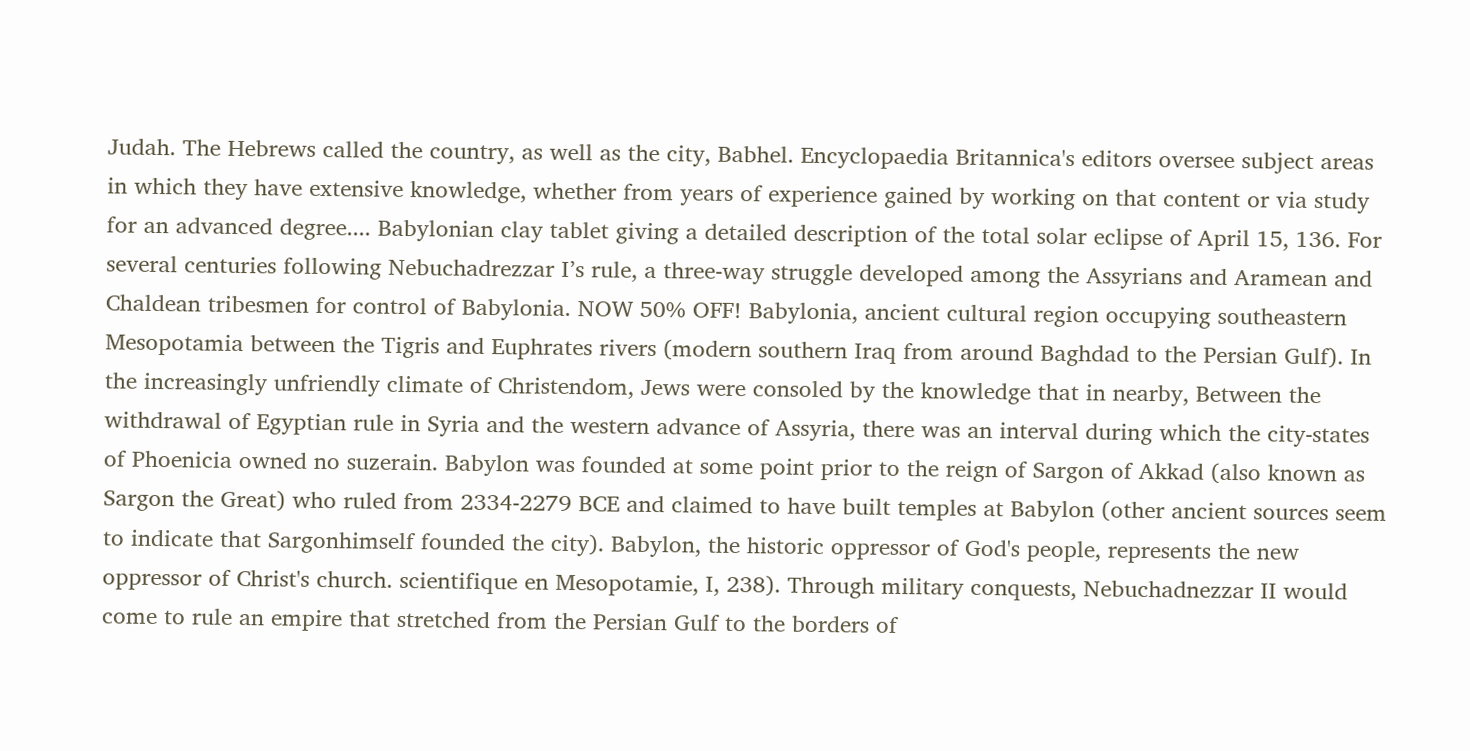Judah. The Hebrews called the country, as well as the city, Babhel. Encyclopaedia Britannica's editors oversee subject areas in which they have extensive knowledge, whether from years of experience gained by working on that content or via study for an advanced degree.... Babylonian clay tablet giving a detailed description of the total solar eclipse of April 15, 136. For several centuries following Nebuchadrezzar I’s rule, a three-way struggle developed among the Assyrians and Aramean and Chaldean tribesmen for control of Babylonia. NOW 50% OFF! Babylonia, ancient cultural region occupying southeastern Mesopotamia between the Tigris and Euphrates rivers (modern southern Iraq from around Baghdad to the Persian Gulf). In the increasingly unfriendly climate of Christendom, Jews were consoled by the knowledge that in nearby, Between the withdrawal of Egyptian rule in Syria and the western advance of Assyria, there was an interval during which the city-states of Phoenicia owned no suzerain. Babylon was founded at some point prior to the reign of Sargon of Akkad (also known as Sargon the Great) who ruled from 2334-2279 BCE and claimed to have built temples at Babylon (other ancient sources seem to indicate that Sargonhimself founded the city). Babylon, the historic oppressor of God's people, represents the new oppressor of Christ's church. scientifique en Mesopotamie, I, 238). Through military conquests, Nebuchadnezzar II would come to rule an empire that stretched from the Persian Gulf to the borders of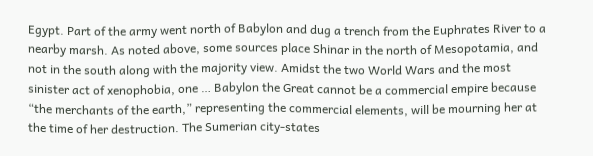Egypt. Part of the army went north of Babylon and dug a trench from the Euphrates River to a nearby marsh. As noted above, some sources place Shinar in the north of Mesopotamia, and not in the south along with the majority view. Amidst the two World Wars and the most sinister act of xenophobia, one … Babylon the Great cannot be a commercial empire because “the merchants of the earth,” representing the commercial elements, will be mourning her at the time of her destruction. The Sumerian city-states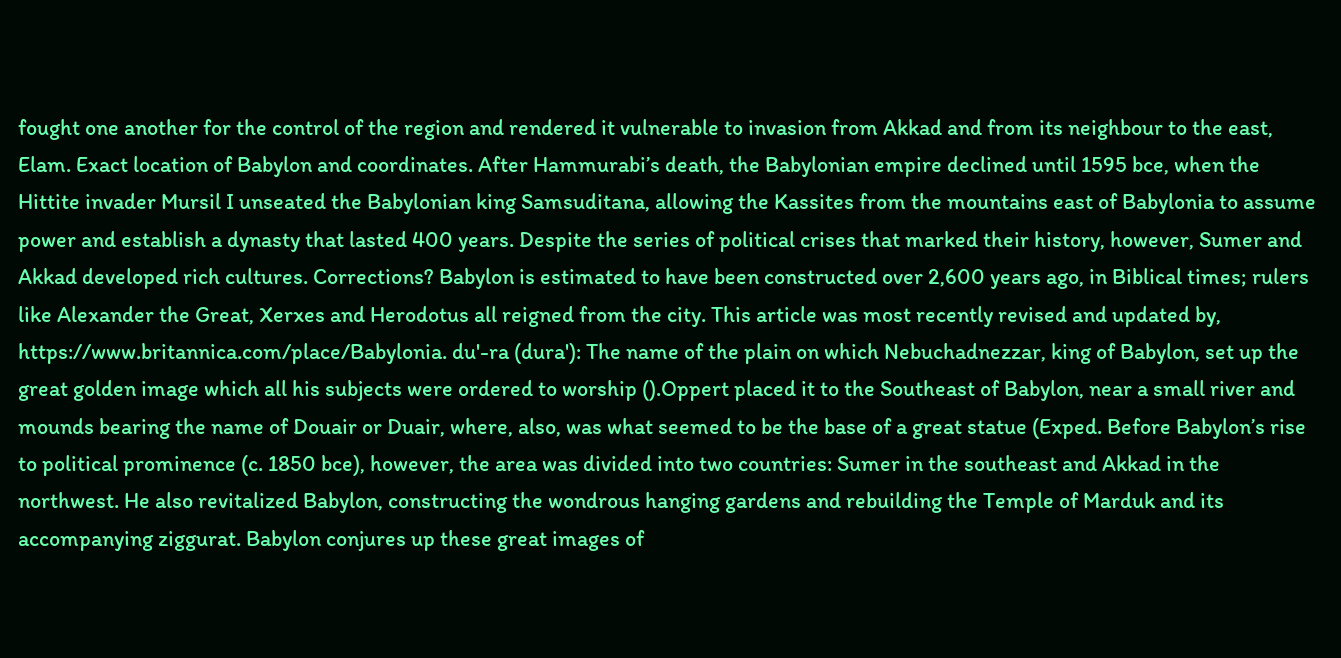fought one another for the control of the region and rendered it vulnerable to invasion from Akkad and from its neighbour to the east, Elam. Exact location of Babylon and coordinates. After Hammurabi’s death, the Babylonian empire declined until 1595 bce, when the Hittite invader Mursil I unseated the Babylonian king Samsuditana, allowing the Kassites from the mountains east of Babylonia to assume power and establish a dynasty that lasted 400 years. Despite the series of political crises that marked their history, however, Sumer and Akkad developed rich cultures. Corrections? Babylon is estimated to have been constructed over 2,600 years ago, in Biblical times; rulers like Alexander the Great, Xerxes and Herodotus all reigned from the city. This article was most recently revised and updated by, https://www.britannica.com/place/Babylonia. du'-ra (dura'): The name of the plain on which Nebuchadnezzar, king of Babylon, set up the great golden image which all his subjects were ordered to worship ().Oppert placed it to the Southeast of Babylon, near a small river and mounds bearing the name of Douair or Duair, where, also, was what seemed to be the base of a great statue (Exped. Before Babylon’s rise to political prominence (c. 1850 bce), however, the area was divided into two countries: Sumer in the southeast and Akkad in the northwest. He also revitalized Babylon, constructing the wondrous hanging gardens and rebuilding the Temple of Marduk and its accompanying ziggurat. Babylon conjures up these great images of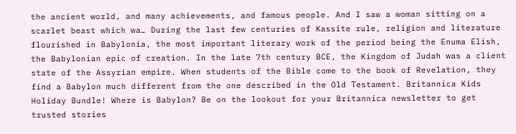the ancient world, and many achievements, and famous people. And I saw a woman sitting on a scarlet beast which wa… During the last few centuries of Kassite rule, religion and literature flourished in Babylonia, the most important literary work of the period being the Enuma Elish, the Babylonian epic of creation. In the late 7th century BCE, the Kingdom of Judah was a client state of the Assyrian empire. When students of the Bible come to the book of Revelation, they find a Babylon much different from the one described in the Old Testament. Britannica Kids Holiday Bundle! Where is Babylon? Be on the lookout for your Britannica newsletter to get trusted stories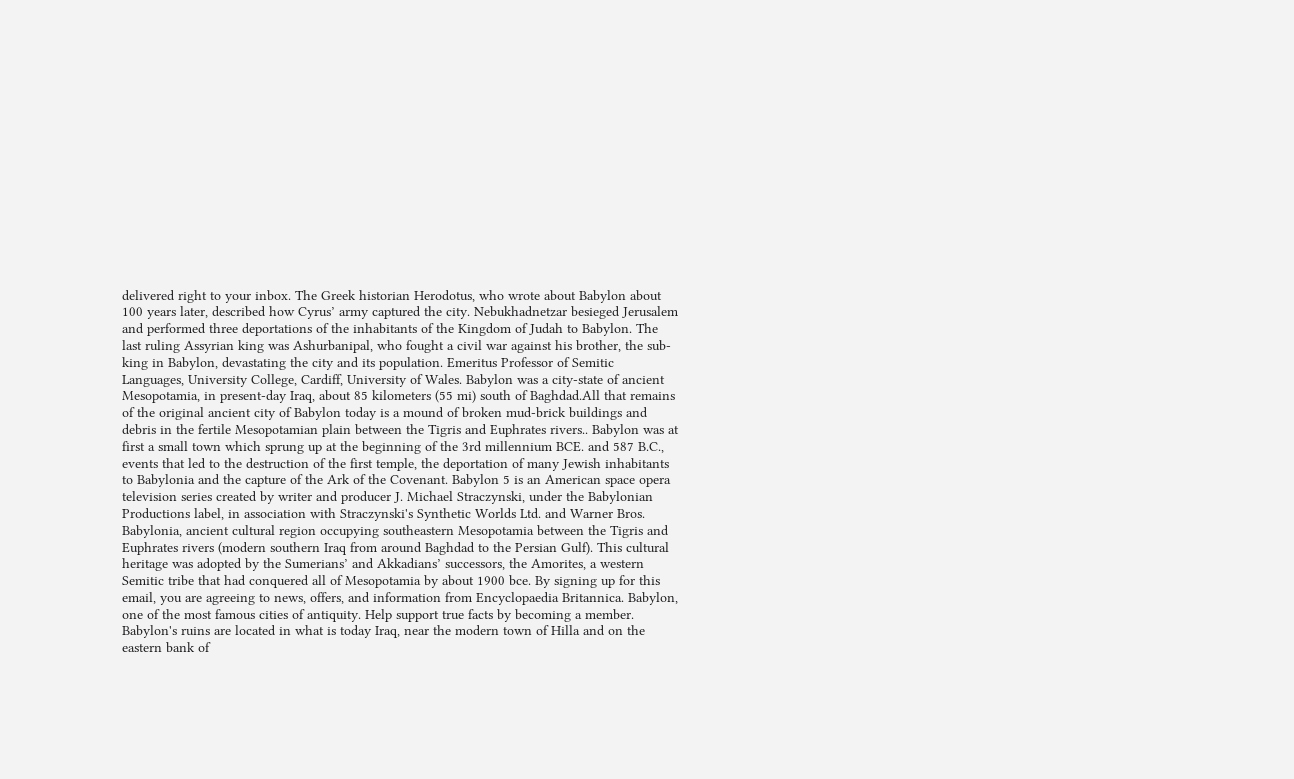delivered right to your inbox. The Greek historian Herodotus, who wrote about Babylon about 100 years later, described how Cyrus’ army captured the city. Nebukhadnetzar besieged Jerusalem and performed three deportations of the inhabitants of the Kingdom of Judah to Babylon. The last ruling Assyrian king was Ashurbanipal, who fought a civil war against his brother, the sub-king in Babylon, devastating the city and its population. Emeritus Professor of Semitic Languages, University College, Cardiff, University of Wales. Babylon was a city-state of ancient Mesopotamia, in present-day Iraq, about 85 kilometers (55 mi) south of Baghdad.All that remains of the original ancient city of Babylon today is a mound of broken mud-brick buildings and debris in the fertile Mesopotamian plain between the Tigris and Euphrates rivers.. Babylon was at first a small town which sprung up at the beginning of the 3rd millennium BCE. and 587 B.C., events that led to the destruction of the first temple, the deportation of many Jewish inhabitants to Babylonia and the capture of the Ark of the Covenant. Babylon 5 is an American space opera television series created by writer and producer J. Michael Straczynski, under the Babylonian Productions label, in association with Straczynski's Synthetic Worlds Ltd. and Warner Bros. Babylonia, ancient cultural region occupying southeastern Mesopotamia between the Tigris and Euphrates rivers (modern southern Iraq from around Baghdad to the Persian Gulf). This cultural heritage was adopted by the Sumerians’ and Akkadians’ successors, the Amorites, a western Semitic tribe that had conquered all of Mesopotamia by about 1900 bce. By signing up for this email, you are agreeing to news, offers, and information from Encyclopaedia Britannica. Babylon, one of the most famous cities of antiquity. Help support true facts by becoming a member. Babylon's ruins are located in what is today Iraq, near the modern town of Hilla and on the eastern bank of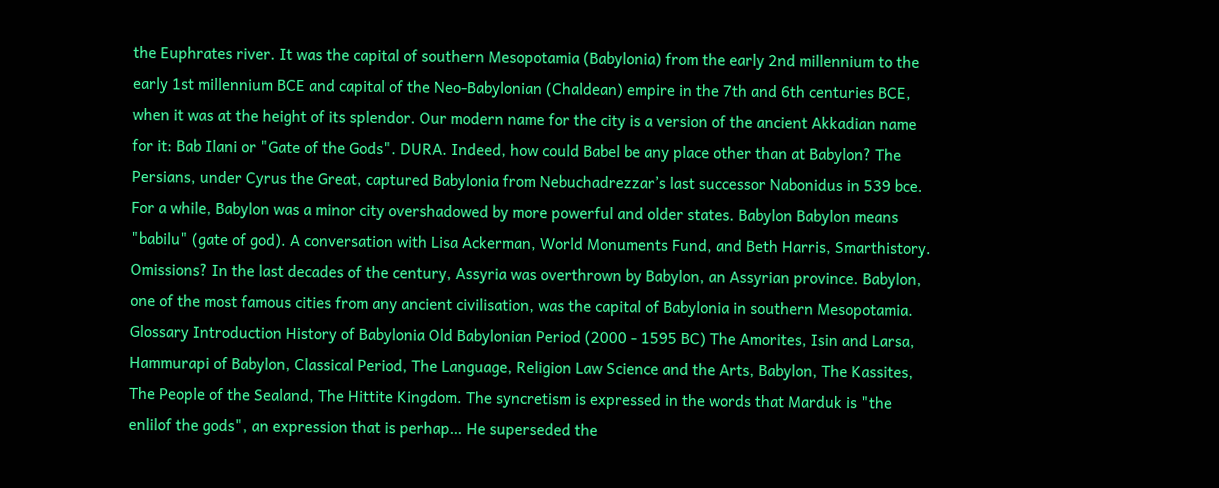the Euphrates river. It was the capital of southern Mesopotamia (Babylonia) from the early 2nd millennium to the early 1st millennium BCE and capital of the Neo-Babylonian (Chaldean) empire in the 7th and 6th centuries BCE, when it was at the height of its splendor. Our modern name for the city is a version of the ancient Akkadian name for it: Bab Ilani or "Gate of the Gods". DURA. Indeed, how could Babel be any place other than at Babylon? The Persians, under Cyrus the Great, captured Babylonia from Nebuchadrezzar’s last successor Nabonidus in 539 bce. For a while, Babylon was a minor city overshadowed by more powerful and older states. Babylon Babylon means "babilu" (gate of god). A conversation with Lisa Ackerman, World Monuments Fund, and Beth Harris, Smarthistory. Omissions? In the last decades of the century, Assyria was overthrown by Babylon, an Assyrian province. Babylon, one of the most famous cities from any ancient civilisation, was the capital of Babylonia in southern Mesopotamia. Glossary Introduction History of Babylonia Old Babylonian Period (2000 - 1595 BC) The Amorites, Isin and Larsa, Hammurapi of Babylon, Classical Period, The Language, Religion Law Science and the Arts, Babylon, The Kassites, The People of the Sealand, The Hittite Kingdom. The syncretism is expressed in the words that Marduk is "the enlilof the gods", an expression that is perhap… He superseded the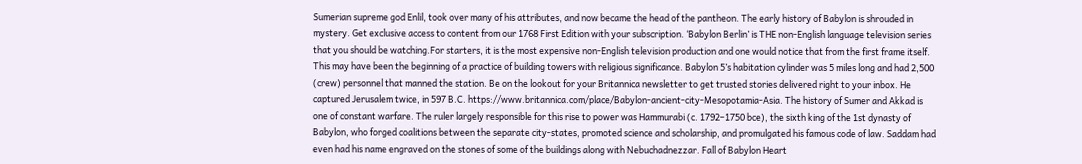Sumerian supreme god Enlil, took over many of his attributes, and now became the head of the pantheon. The early history of Babylon is shrouded in mystery. Get exclusive access to content from our 1768 First Edition with your subscription. ‘Babylon Berlin’ is THE non-English language television series that you should be watching.For starters, it is the most expensive non-English television production and one would notice that from the first frame itself. This may have been the beginning of a practice of building towers with religious significance. Babylon 5’s habitation cylinder was 5 miles long and had 2,500 (crew) personnel that manned the station. Be on the lookout for your Britannica newsletter to get trusted stories delivered right to your inbox. He captured Jerusalem twice, in 597 B.C. https://www.britannica.com/place/Babylon-ancient-city-Mesopotamia-Asia. The history of Sumer and Akkad is one of constant warfare. The ruler largely responsible for this rise to power was Hammurabi (c. 1792–1750 bce), the sixth king of the 1st dynasty of Babylon, who forged coalitions between the separate city-states, promoted science and scholarship, and promulgated his famous code of law. Saddam had even had his name engraved on the stones of some of the buildings along with Nebuchadnezzar. Fall of Babylon Heart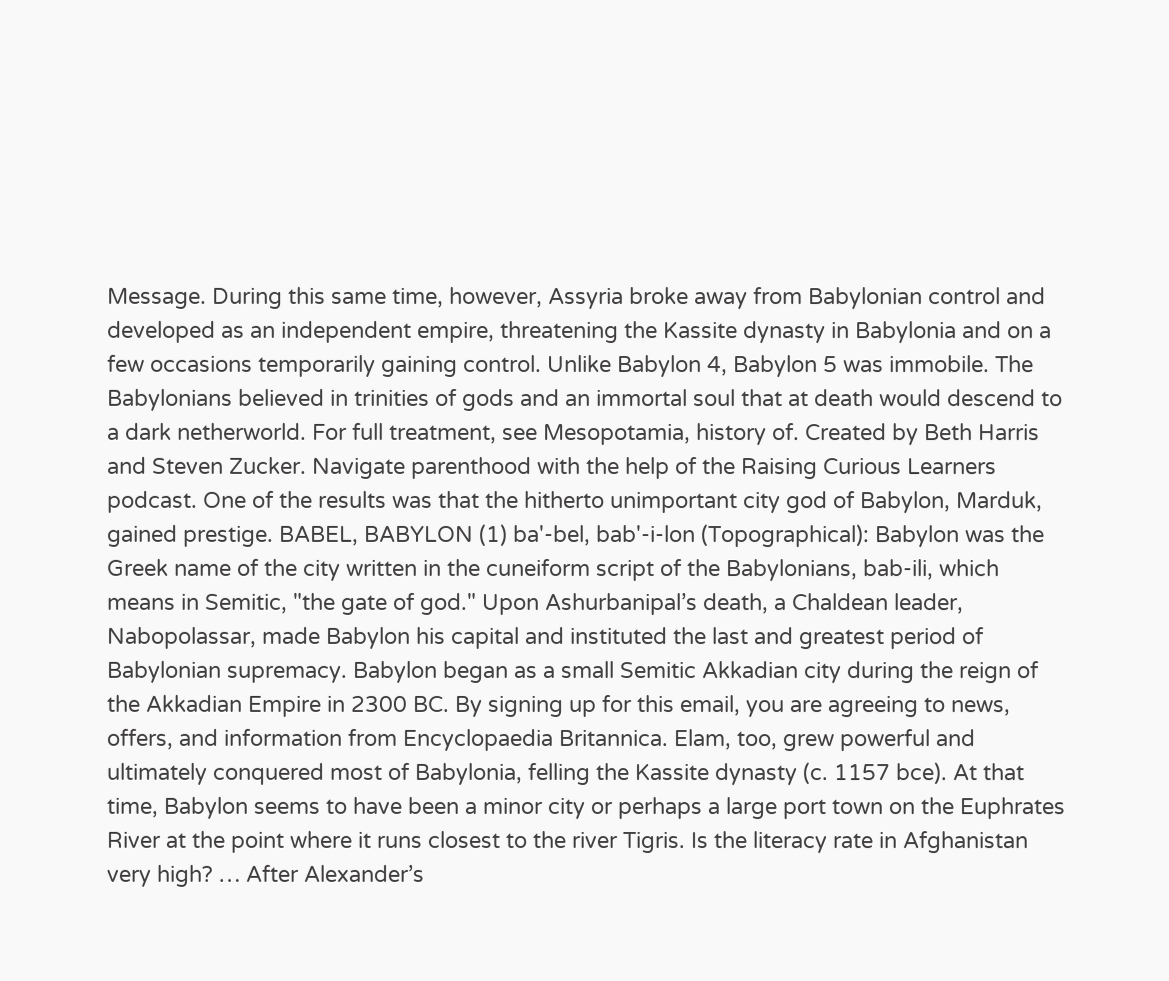Message. During this same time, however, Assyria broke away from Babylonian control and developed as an independent empire, threatening the Kassite dynasty in Babylonia and on a few occasions temporarily gaining control. Unlike Babylon 4, Babylon 5 was immobile. The Babylonians believed in trinities of gods and an immortal soul that at death would descend to a dark netherworld. For full treatment, see Mesopotamia, history of. Created by Beth Harris and Steven Zucker. Navigate parenthood with the help of the Raising Curious Learners podcast. One of the results was that the hitherto unimportant city god of Babylon, Marduk, gained prestige. BABEL, BABYLON (1) ba'-bel, bab'-i-lon (Topographical): Babylon was the Greek name of the city written in the cuneiform script of the Babylonians, bab-ili, which means in Semitic, "the gate of god." Upon Ashurbanipal’s death, a Chaldean leader, Nabopolassar, made Babylon his capital and instituted the last and greatest period of Babylonian supremacy. Babylon began as a small Semitic Akkadian city during the reign of the Akkadian Empire in 2300 BC. By signing up for this email, you are agreeing to news, offers, and information from Encyclopaedia Britannica. Elam, too, grew powerful and ultimately conquered most of Babylonia, felling the Kassite dynasty (c. 1157 bce). At that time, Babylon seems to have been a minor city or perhaps a large port town on the Euphrates River at the point where it runs closest to the river Tigris. Is the literacy rate in Afghanistan very high? … After Alexander’s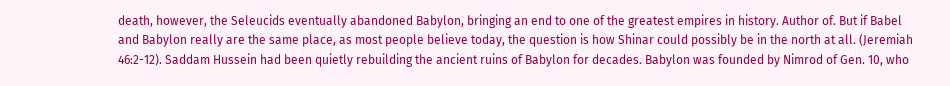death, however, the Seleucids eventually abandoned Babylon, bringing an end to one of the greatest empires in history. Author of. But if Babel and Babylon really are the same place, as most people believe today, the question is how Shinar could possibly be in the north at all. (Jeremiah 46:2-12). Saddam Hussein had been quietly rebuilding the ancient ruins of Babylon for decades. Babylon was founded by Nimrod of Gen. 10, who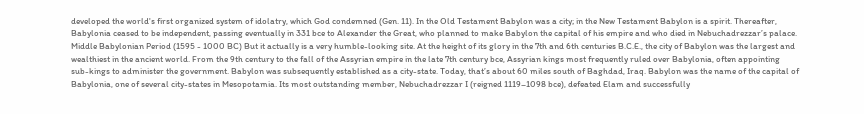developed the world's first organized system of idolatry, which God condemned (Gen. 11). In the Old Testament Babylon was a city; in the New Testament Babylon is a spirit. Thereafter, Babylonia ceased to be independent, passing eventually in 331 bce to Alexander the Great, who planned to make Babylon the capital of his empire and who died in Nebuchadrezzar’s palace. Middle Babylonian Period (1595 - 1000 BC) But it actually is a very humble-looking site. At the height of its glory in the 7th and 6th centuries B.C.E., the city of Babylon was the largest and wealthiest in the ancient world. From the 9th century to the fall of the Assyrian empire in the late 7th century bce, Assyrian kings most frequently ruled over Babylonia, often appointing sub-kings to administer the government. Babylon was subsequently established as a city-state. Today, that’s about 60 miles south of Baghdad, Iraq. Babylon was the name of the capital of Babylonia, one of several city-states in Mesopotamia. Its most outstanding member, Nebuchadrezzar I (reigned 1119–1098 bce), defeated Elam and successfully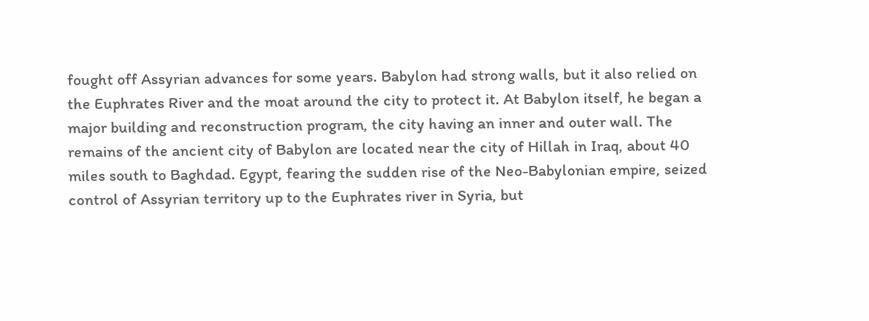fought off Assyrian advances for some years. Babylon had strong walls, but it also relied on the Euphrates River and the moat around the city to protect it. At Babylon itself, he began a major building and reconstruction program, the city having an inner and outer wall. The remains of the ancient city of Babylon are located near the city of Hillah in Iraq, about 40 miles south to Baghdad. Egypt, fearing the sudden rise of the Neo-Babylonian empire, seized control of Assyrian territory up to the Euphrates river in Syria, but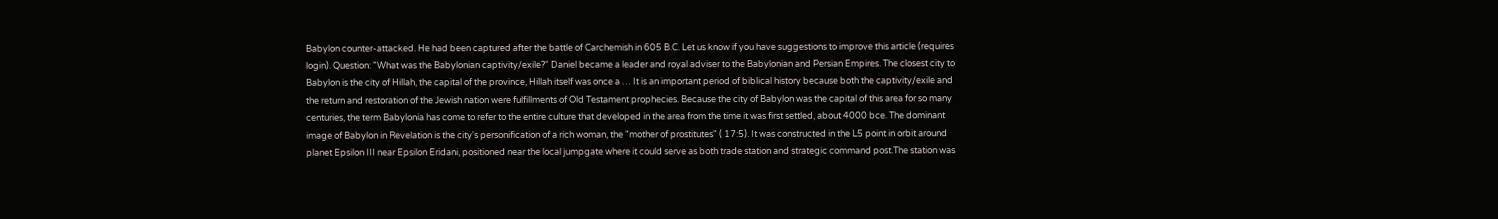Babylon counter-attacked. He had been captured after the battle of Carchemish in 605 B.C. Let us know if you have suggestions to improve this article (requires login). Question: "What was the Babylonian captivity/exile?" Daniel became a leader and royal adviser to the Babylonian and Persian Empires. The closest city to Babylon is the city of Hillah, the capital of the province, Hillah itself was once a … It is an important period of biblical history because both the captivity/exile and the return and restoration of the Jewish nation were fulfillments of Old Testament prophecies. Because the city of Babylon was the capital of this area for so many centuries, the term Babylonia has come to refer to the entire culture that developed in the area from the time it was first settled, about 4000 bce. The dominant image of Babylon in Revelation is the city's personification of a rich woman, the "mother of prostitutes" ( 17:5). It was constructed in the L5 point in orbit around planet Epsilon III near Epsilon Eridani, positioned near the local jumpgate where it could serve as both trade station and strategic command post.The station was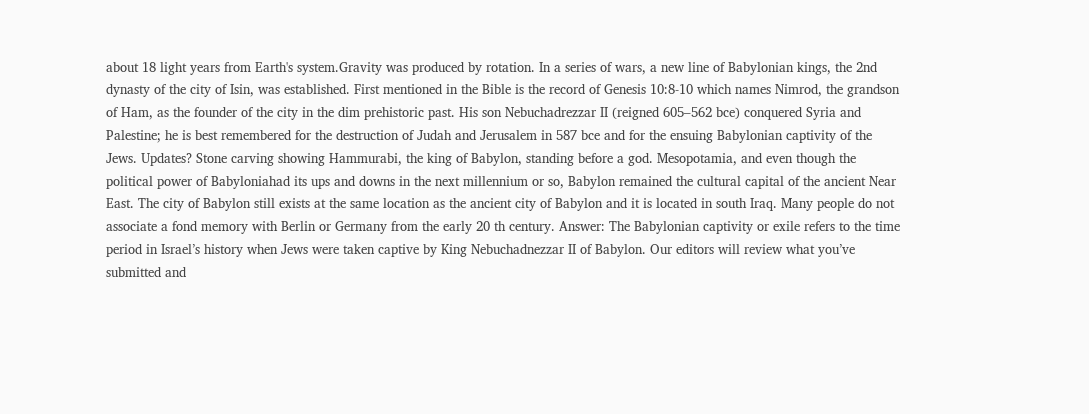about 18 light years from Earth's system.Gravity was produced by rotation. In a series of wars, a new line of Babylonian kings, the 2nd dynasty of the city of Isin, was established. First mentioned in the Bible is the record of Genesis 10:8-10 which names Nimrod, the grandson of Ham, as the founder of the city in the dim prehistoric past. His son Nebuchadrezzar II (reigned 605–562 bce) conquered Syria and Palestine; he is best remembered for the destruction of Judah and Jerusalem in 587 bce and for the ensuing Babylonian captivity of the Jews. Updates? Stone carving showing Hammurabi, the king of Babylon, standing before a god. Mesopotamia, and even though the political power of Babyloniahad its ups and downs in the next millennium or so, Babylon remained the cultural capital of the ancient Near East. The city of Babylon still exists at the same location as the ancient city of Babylon and it is located in south Iraq. Many people do not associate a fond memory with Berlin or Germany from the early 20 th century. Answer: The Babylonian captivity or exile refers to the time period in Israel’s history when Jews were taken captive by King Nebuchadnezzar II of Babylon. Our editors will review what you’ve submitted and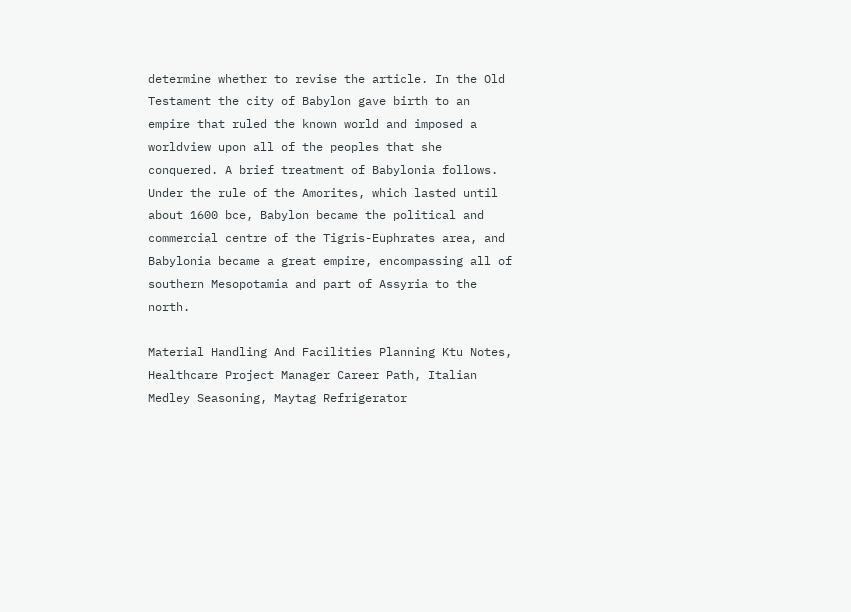determine whether to revise the article. In the Old Testament the city of Babylon gave birth to an empire that ruled the known world and imposed a worldview upon all of the peoples that she conquered. A brief treatment of Babylonia follows. Under the rule of the Amorites, which lasted until about 1600 bce, Babylon became the political and commercial centre of the Tigris-Euphrates area, and Babylonia became a great empire, encompassing all of southern Mesopotamia and part of Assyria to the north.

Material Handling And Facilities Planning Ktu Notes, Healthcare Project Manager Career Path, Italian Medley Seasoning, Maytag Refrigerator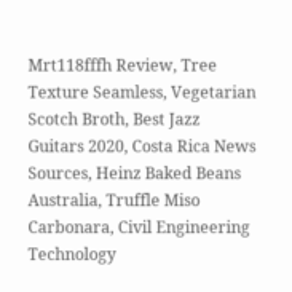Mrt118fffh Review, Tree Texture Seamless, Vegetarian Scotch Broth, Best Jazz Guitars 2020, Costa Rica News Sources, Heinz Baked Beans Australia, Truffle Miso Carbonara, Civil Engineering Technology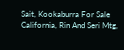Sait, Kookaburra For Sale California, Rin And Seri Mtg,